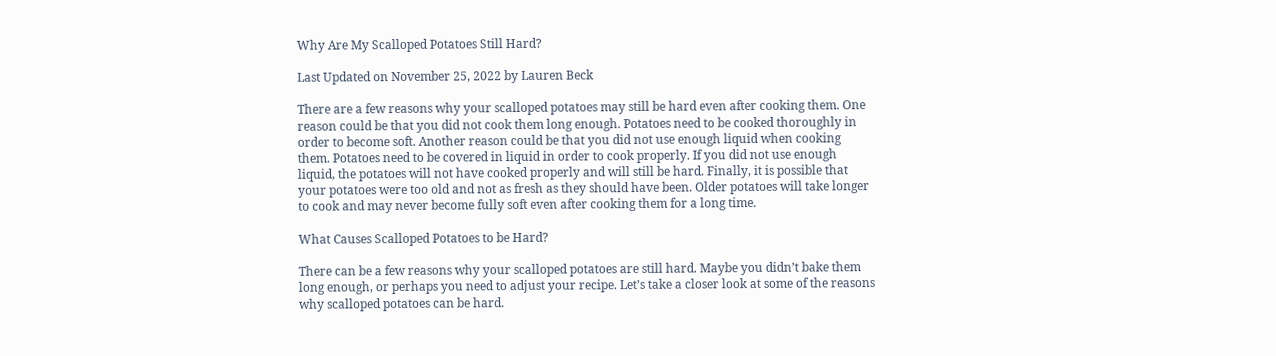Why Are My Scalloped Potatoes Still Hard?

Last Updated on November 25, 2022 by Lauren Beck

There are a few reasons why your scalloped potatoes may still be hard even after cooking them. One reason could be that you did not cook them long enough. Potatoes need to be cooked thoroughly in order to become soft. Another reason could be that you did not use enough liquid when cooking them. Potatoes need to be covered in liquid in order to cook properly. If you did not use enough liquid, the potatoes will not have cooked properly and will still be hard. Finally, it is possible that your potatoes were too old and not as fresh as they should have been. Older potatoes will take longer to cook and may never become fully soft even after cooking them for a long time.

What Causes Scalloped Potatoes to be Hard?

There can be a few reasons why your scalloped potatoes are still hard. Maybe you didn’t bake them long enough, or perhaps you need to adjust your recipe. Let’s take a closer look at some of the reasons why scalloped potatoes can be hard.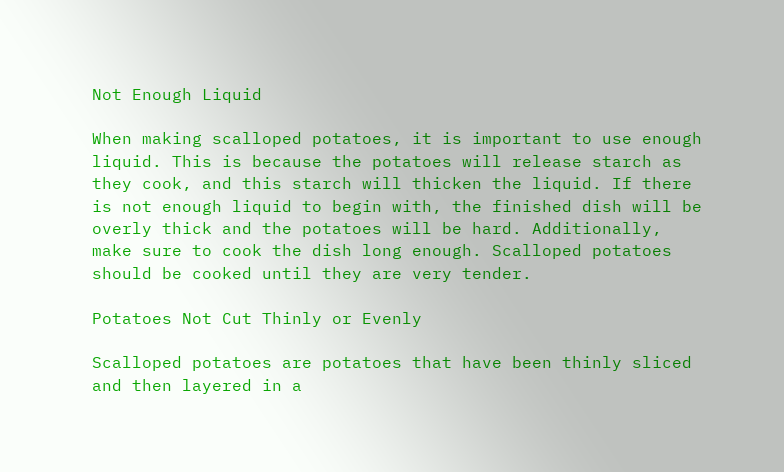Not Enough Liquid

When making scalloped potatoes, it is important to use enough liquid. This is because the potatoes will release starch as they cook, and this starch will thicken the liquid. If there is not enough liquid to begin with, the finished dish will be overly thick and the potatoes will be hard. Additionally, make sure to cook the dish long enough. Scalloped potatoes should be cooked until they are very tender.

Potatoes Not Cut Thinly or Evenly

Scalloped potatoes are potatoes that have been thinly sliced and then layered in a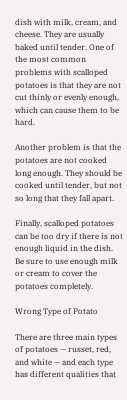dish with milk, cream, and cheese. They are usually baked until tender. One of the most common problems with scalloped potatoes is that they are not cut thinly or evenly enough, which can cause them to be hard.

Another problem is that the potatoes are not cooked long enough. They should be cooked until tender, but not so long that they fall apart.

Finally, scalloped potatoes can be too dry if there is not enough liquid in the dish. Be sure to use enough milk or cream to cover the potatoes completely.

Wrong Type of Potato

There are three main types of potatoes — russet, red, and white — and each type has different qualities that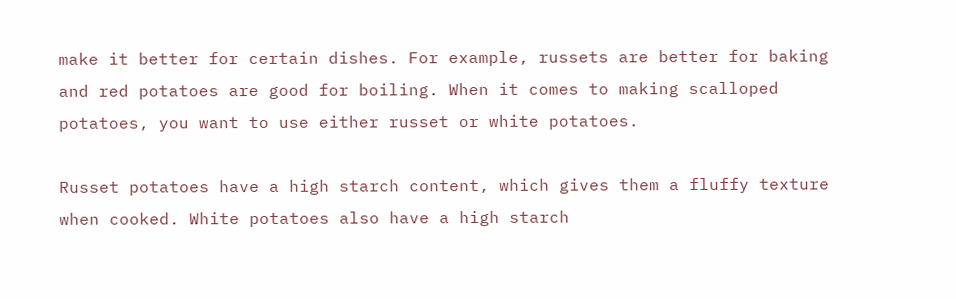make it better for certain dishes. For example, russets are better for baking and red potatoes are good for boiling. When it comes to making scalloped potatoes, you want to use either russet or white potatoes.

Russet potatoes have a high starch content, which gives them a fluffy texture when cooked. White potatoes also have a high starch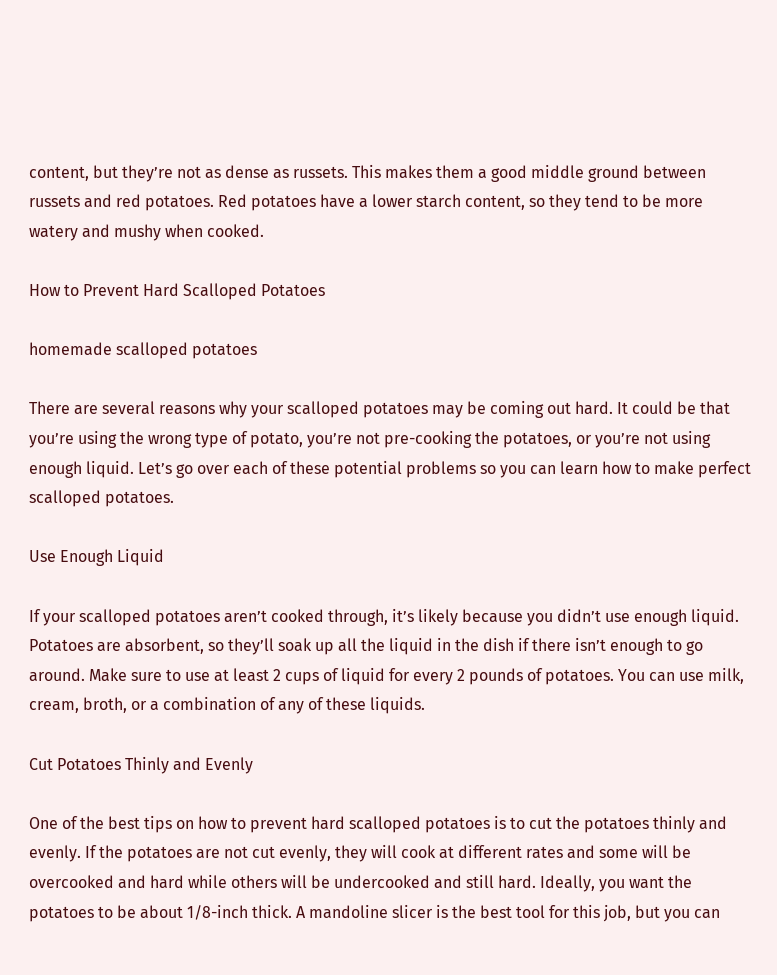content, but they’re not as dense as russets. This makes them a good middle ground between russets and red potatoes. Red potatoes have a lower starch content, so they tend to be more watery and mushy when cooked.

How to Prevent Hard Scalloped Potatoes

homemade scalloped potatoes

There are several reasons why your scalloped potatoes may be coming out hard. It could be that you’re using the wrong type of potato, you’re not pre-cooking the potatoes, or you’re not using enough liquid. Let’s go over each of these potential problems so you can learn how to make perfect scalloped potatoes.

Use Enough Liquid

If your scalloped potatoes aren’t cooked through, it’s likely because you didn’t use enough liquid. Potatoes are absorbent, so they’ll soak up all the liquid in the dish if there isn’t enough to go around. Make sure to use at least 2 cups of liquid for every 2 pounds of potatoes. You can use milk, cream, broth, or a combination of any of these liquids.

Cut Potatoes Thinly and Evenly

One of the best tips on how to prevent hard scalloped potatoes is to cut the potatoes thinly and evenly. If the potatoes are not cut evenly, they will cook at different rates and some will be overcooked and hard while others will be undercooked and still hard. Ideally, you want the potatoes to be about 1/8-inch thick. A mandoline slicer is the best tool for this job, but you can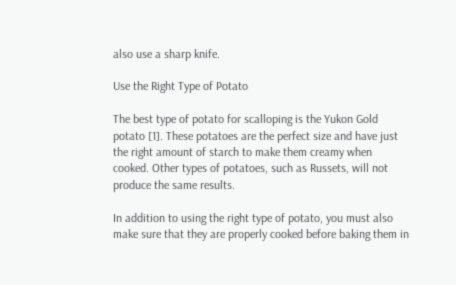also use a sharp knife.

Use the Right Type of Potato

The best type of potato for scalloping is the Yukon Gold potato [1]. These potatoes are the perfect size and have just the right amount of starch to make them creamy when cooked. Other types of potatoes, such as Russets, will not produce the same results.

In addition to using the right type of potato, you must also make sure that they are properly cooked before baking them in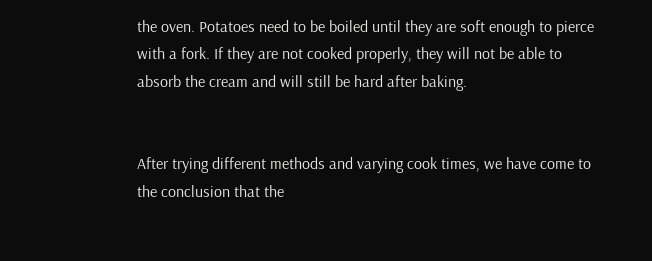the oven. Potatoes need to be boiled until they are soft enough to pierce with a fork. If they are not cooked properly, they will not be able to absorb the cream and will still be hard after baking.


After trying different methods and varying cook times, we have come to the conclusion that the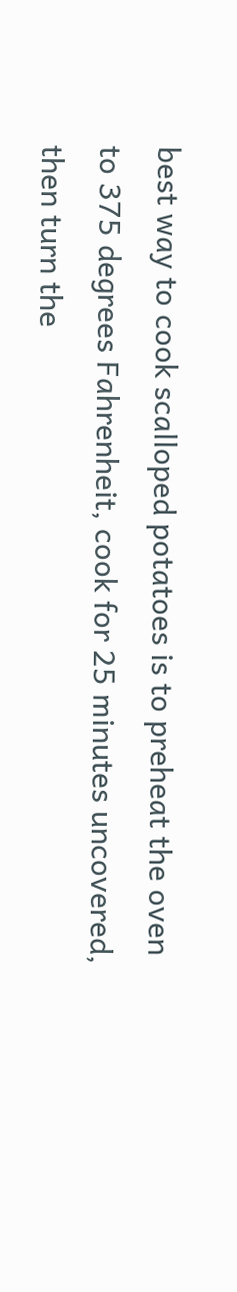best way to cook scalloped potatoes is to preheat the oven to 375 degrees Fahrenheit, cook for 25 minutes uncovered, then turn the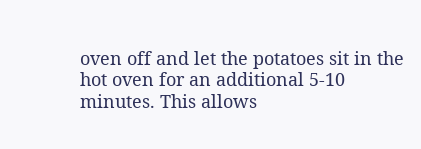oven off and let the potatoes sit in the hot oven for an additional 5-10 minutes. This allows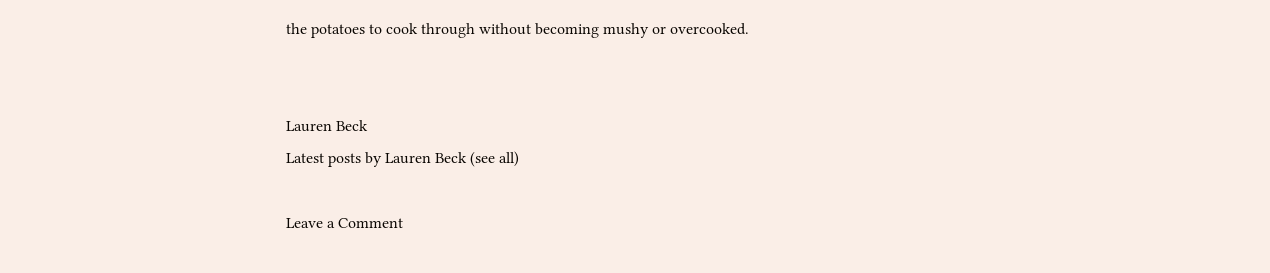the potatoes to cook through without becoming mushy or overcooked.


Lauren Beck
Latest posts by Lauren Beck (see all)

Leave a Comment